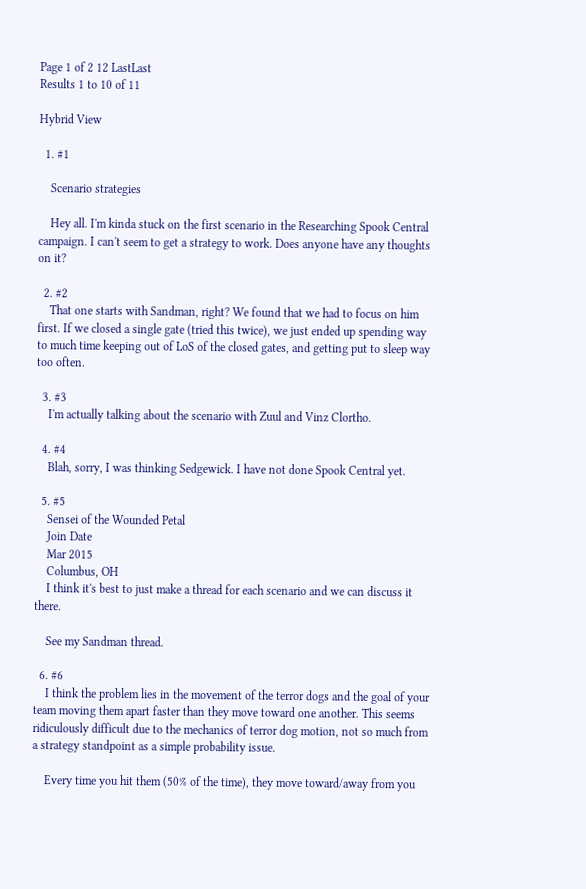Page 1 of 2 12 LastLast
Results 1 to 10 of 11

Hybrid View

  1. #1

    Scenario strategies

    Hey all. I'm kinda stuck on the first scenario in the Researching Spook Central campaign. I can't seem to get a strategy to work. Does anyone have any thoughts on it?

  2. #2
    That one starts with Sandman, right? We found that we had to focus on him first. If we closed a single gate (tried this twice), we just ended up spending way to much time keeping out of LoS of the closed gates, and getting put to sleep way too often.

  3. #3
    I'm actually talking about the scenario with Zuul and Vinz Clortho.

  4. #4
    Blah, sorry, I was thinking Sedgewick. I have not done Spook Central yet.

  5. #5
    Sensei of the Wounded Petal
    Join Date
    Mar 2015
    Columbus, OH
    I think it's best to just make a thread for each scenario and we can discuss it there.

    See my Sandman thread.

  6. #6
    I think the problem lies in the movement of the terror dogs and the goal of your team moving them apart faster than they move toward one another. This seems ridiculously difficult due to the mechanics of terror dog motion, not so much from a strategy standpoint as a simple probability issue.

    Every time you hit them (50% of the time), they move toward/away from you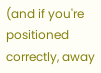(and if you're positioned correctly, away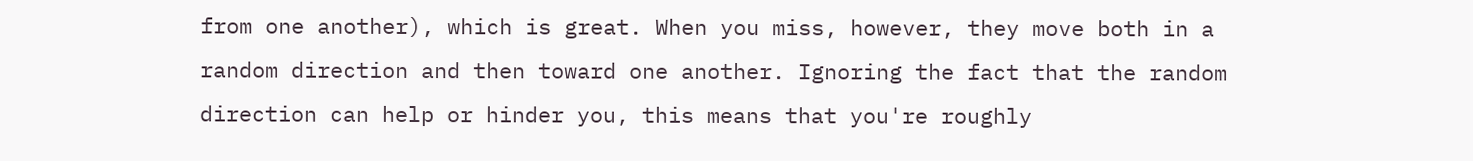from one another), which is great. When you miss, however, they move both in a random direction and then toward one another. Ignoring the fact that the random direction can help or hinder you, this means that you're roughly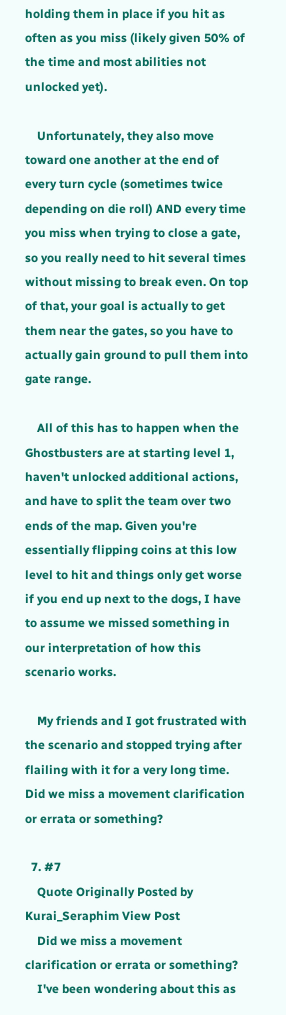holding them in place if you hit as often as you miss (likely given 50% of the time and most abilities not unlocked yet).

    Unfortunately, they also move toward one another at the end of every turn cycle (sometimes twice depending on die roll) AND every time you miss when trying to close a gate, so you really need to hit several times without missing to break even. On top of that, your goal is actually to get them near the gates, so you have to actually gain ground to pull them into gate range.

    All of this has to happen when the Ghostbusters are at starting level 1, haven't unlocked additional actions, and have to split the team over two ends of the map. Given you're essentially flipping coins at this low level to hit and things only get worse if you end up next to the dogs, I have to assume we missed something in our interpretation of how this scenario works.

    My friends and I got frustrated with the scenario and stopped trying after flailing with it for a very long time. Did we miss a movement clarification or errata or something?

  7. #7
    Quote Originally Posted by Kurai_Seraphim View Post
    Did we miss a movement clarification or errata or something?
    I've been wondering about this as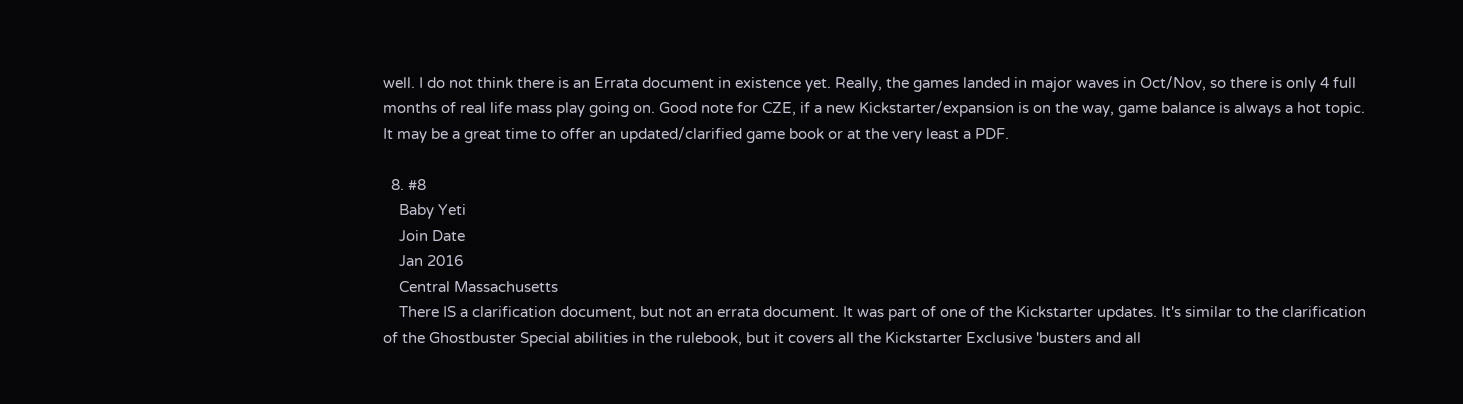well. I do not think there is an Errata document in existence yet. Really, the games landed in major waves in Oct/Nov, so there is only 4 full months of real life mass play going on. Good note for CZE, if a new Kickstarter/expansion is on the way, game balance is always a hot topic. It may be a great time to offer an updated/clarified game book or at the very least a PDF.

  8. #8
    Baby Yeti
    Join Date
    Jan 2016
    Central Massachusetts
    There IS a clarification document, but not an errata document. It was part of one of the Kickstarter updates. It's similar to the clarification of the Ghostbuster Special abilities in the rulebook, but it covers all the Kickstarter Exclusive 'busters and all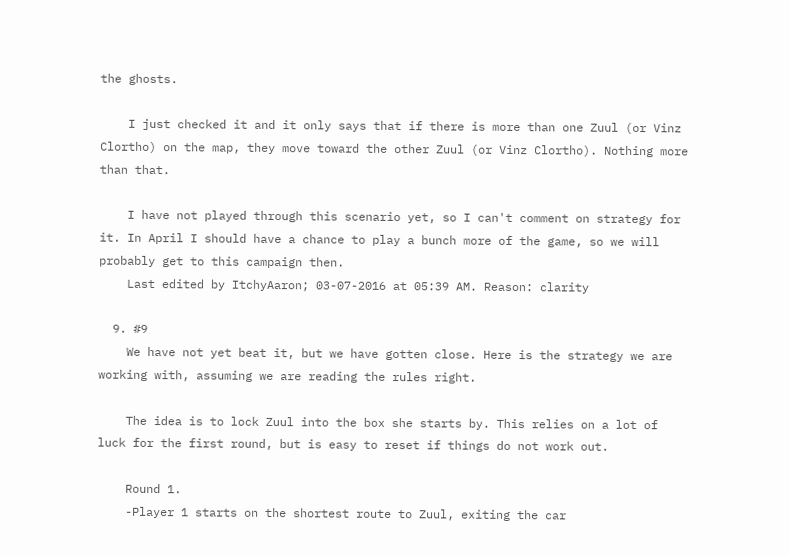the ghosts.

    I just checked it and it only says that if there is more than one Zuul (or Vinz Clortho) on the map, they move toward the other Zuul (or Vinz Clortho). Nothing more than that.

    I have not played through this scenario yet, so I can't comment on strategy for it. In April I should have a chance to play a bunch more of the game, so we will probably get to this campaign then.
    Last edited by ItchyAaron; 03-07-2016 at 05:39 AM. Reason: clarity

  9. #9
    We have not yet beat it, but we have gotten close. Here is the strategy we are working with, assuming we are reading the rules right.

    The idea is to lock Zuul into the box she starts by. This relies on a lot of luck for the first round, but is easy to reset if things do not work out.

    Round 1.
    -Player 1 starts on the shortest route to Zuul, exiting the car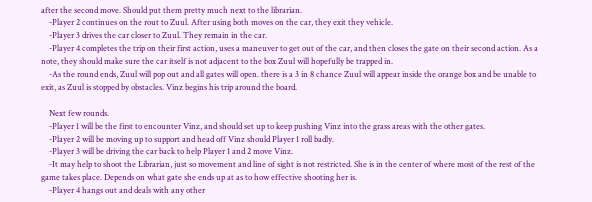after the second move. Should put them pretty much next to the librarian.
    -Player 2 continues on the rout to Zuul. After using both moves on the car, they exit they vehicle.
    -Player 3 drives the car closer to Zuul. They remain in the car.
    -Player 4 completes the trip on their first action, uses a maneuver to get out of the car, and then closes the gate on their second action. As a note, they should make sure the car itself is not adjacent to the box Zuul will hopefully be trapped in.
    -As the round ends, Zuul will pop out and all gates will open. there is a 3 in 8 chance Zuul will appear inside the orange box and be unable to exit, as Zuul is stopped by obstacles. Vinz begins his trip around the board.

    Next few rounds.
    -Player 1 will be the first to encounter Vinz, and should set up to keep pushing Vinz into the grass areas with the other gates.
    -Player 2 will be moving up to support and head off Vinz should Player 1 roll badly.
    -Player 3 will be driving the car back to help Player 1 and 2 move Vinz.
    -It may help to shoot the Librarian, just so movement and line of sight is not restricted. She is in the center of where most of the rest of the game takes place. Depends on what gate she ends up at as to how effective shooting her is.
    -Player 4 hangs out and deals with any other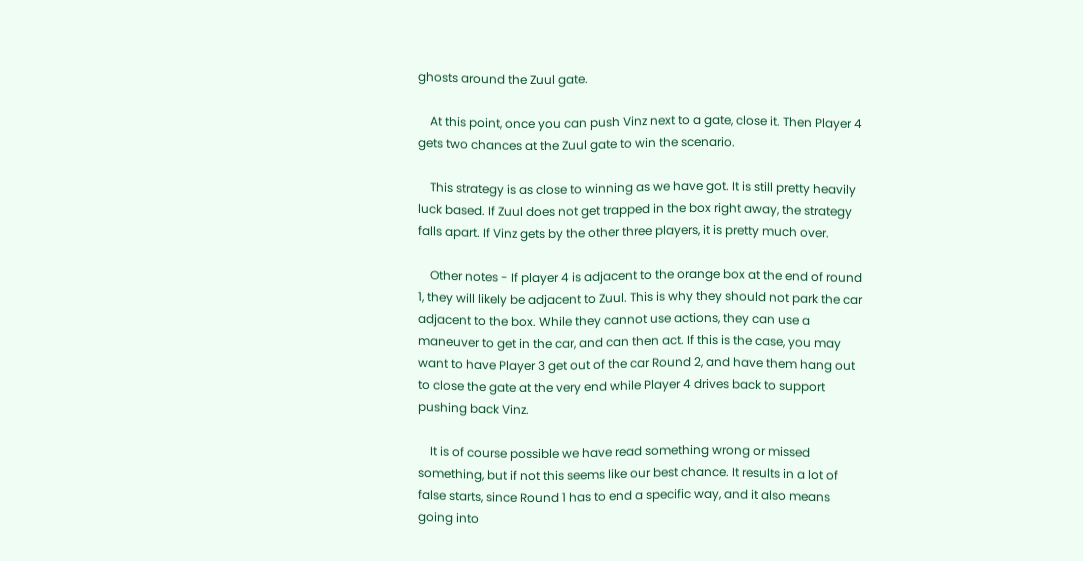ghosts around the Zuul gate.

    At this point, once you can push Vinz next to a gate, close it. Then Player 4 gets two chances at the Zuul gate to win the scenario.

    This strategy is as close to winning as we have got. It is still pretty heavily luck based. If Zuul does not get trapped in the box right away, the strategy falls apart. If Vinz gets by the other three players, it is pretty much over.

    Other notes - If player 4 is adjacent to the orange box at the end of round 1, they will likely be adjacent to Zuul. This is why they should not park the car adjacent to the box. While they cannot use actions, they can use a maneuver to get in the car, and can then act. If this is the case, you may want to have Player 3 get out of the car Round 2, and have them hang out to close the gate at the very end while Player 4 drives back to support pushing back Vinz.

    It is of course possible we have read something wrong or missed something, but if not this seems like our best chance. It results in a lot of false starts, since Round 1 has to end a specific way, and it also means going into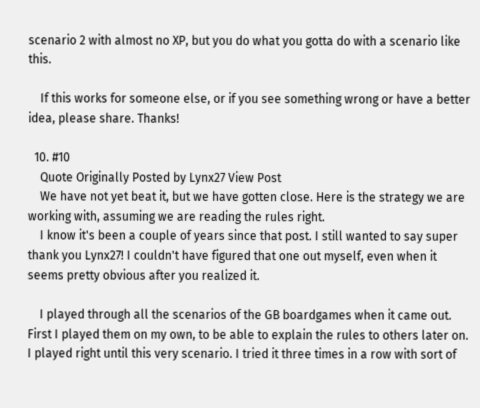scenario 2 with almost no XP, but you do what you gotta do with a scenario like this.

    If this works for someone else, or if you see something wrong or have a better idea, please share. Thanks!

  10. #10
    Quote Originally Posted by Lynx27 View Post
    We have not yet beat it, but we have gotten close. Here is the strategy we are working with, assuming we are reading the rules right.
    I know it's been a couple of years since that post. I still wanted to say super thank you Lynx27! I couldn't have figured that one out myself, even when it seems pretty obvious after you realized it.

    I played through all the scenarios of the GB boardgames when it came out. First I played them on my own, to be able to explain the rules to others later on. I played right until this very scenario. I tried it three times in a row with sort of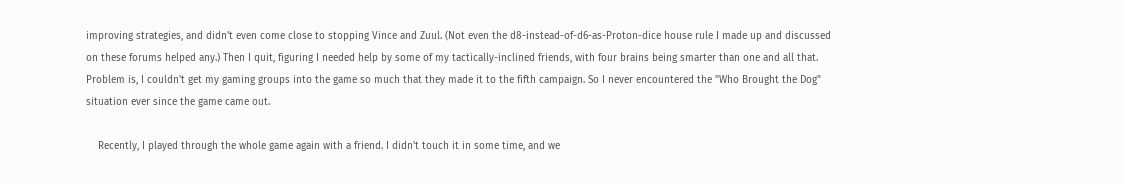improving strategies, and didn't even come close to stopping Vince and Zuul. (Not even the d8-instead-of-d6-as-Proton-dice house rule I made up and discussed on these forums helped any.) Then I quit, figuring I needed help by some of my tactically-inclined friends, with four brains being smarter than one and all that. Problem is, I couldn't get my gaming groups into the game so much that they made it to the fifth campaign. So I never encountered the "Who Brought the Dog" situation ever since the game came out.

    Recently, I played through the whole game again with a friend. I didn't touch it in some time, and we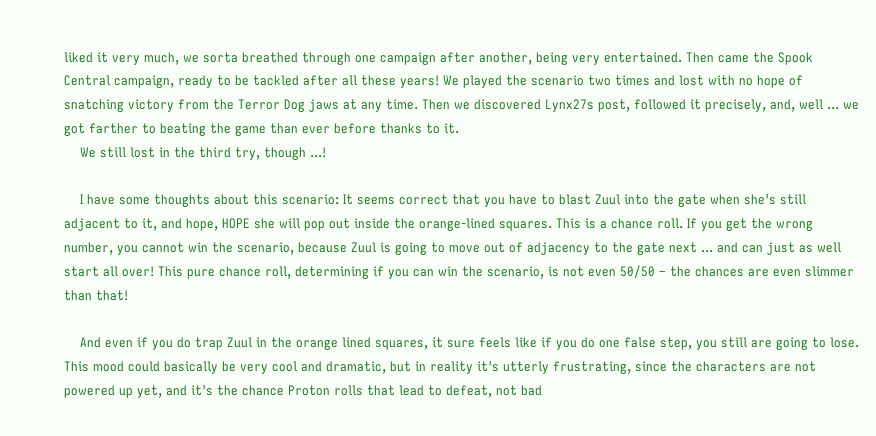liked it very much, we sorta breathed through one campaign after another, being very entertained. Then came the Spook Central campaign, ready to be tackled after all these years! We played the scenario two times and lost with no hope of snatching victory from the Terror Dog jaws at any time. Then we discovered Lynx27s post, followed it precisely, and, well ... we got farther to beating the game than ever before thanks to it.
    We still lost in the third try, though ...!

    I have some thoughts about this scenario: It seems correct that you have to blast Zuul into the gate when she's still adjacent to it, and hope, HOPE she will pop out inside the orange-lined squares. This is a chance roll. If you get the wrong number, you cannot win the scenario, because Zuul is going to move out of adjacency to the gate next ... and can just as well start all over! This pure chance roll, determining if you can win the scenario, is not even 50/50 – the chances are even slimmer than that!

    And even if you do trap Zuul in the orange lined squares, it sure feels like if you do one false step, you still are going to lose. This mood could basically be very cool and dramatic, but in reality it's utterly frustrating, since the characters are not powered up yet, and it's the chance Proton rolls that lead to defeat, not bad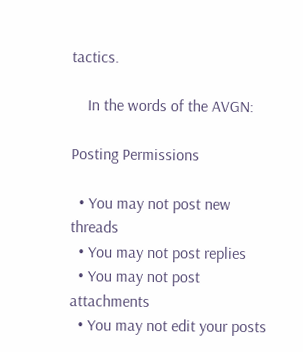tactics.

    In the words of the AVGN:

Posting Permissions

  • You may not post new threads
  • You may not post replies
  • You may not post attachments
  • You may not edit your posts